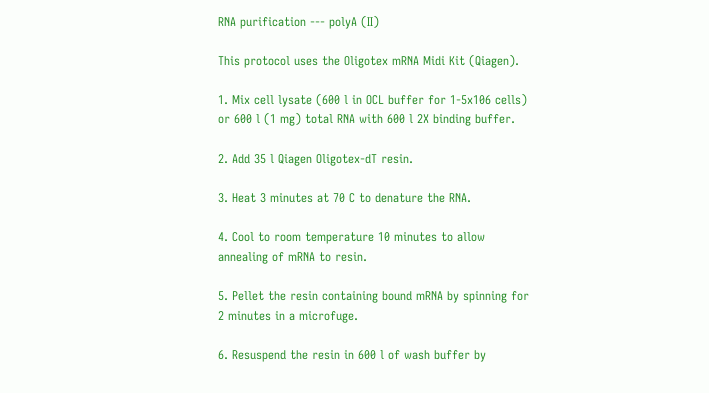RNA purification --- polyA (II)

This protocol uses the Oligotex mRNA Midi Kit (Qiagen).

1. Mix cell lysate (600 l in OCL buffer for 1-5x106 cells) or 600 l (1 mg) total RNA with 600 l 2X binding buffer.

2. Add 35 l Qiagen Oligotex-dT resin.

3. Heat 3 minutes at 70 C to denature the RNA.

4. Cool to room temperature 10 minutes to allow annealing of mRNA to resin.

5. Pellet the resin containing bound mRNA by spinning for 2 minutes in a microfuge.

6. Resuspend the resin in 600 l of wash buffer by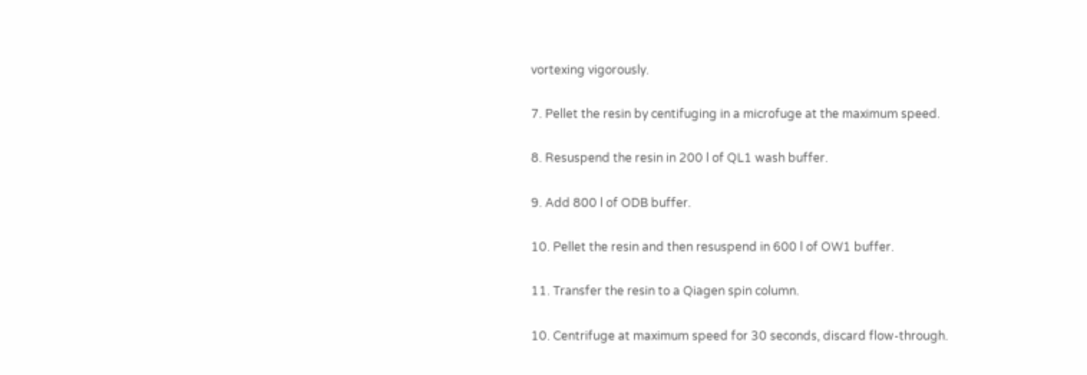vortexing vigorously.

7. Pellet the resin by centifuging in a microfuge at the maximum speed.

8. Resuspend the resin in 200 l of QL1 wash buffer.

9. Add 800 l of ODB buffer.

10. Pellet the resin and then resuspend in 600 l of OW1 buffer.

11. Transfer the resin to a Qiagen spin column.

10. Centrifuge at maximum speed for 30 seconds, discard flow-through.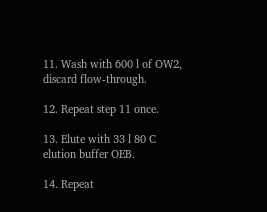11. Wash with 600 l of OW2, discard flow-through.

12. Repeat step 11 once.

13. Elute with 33 l 80 C elution buffer OEB.

14. Repeat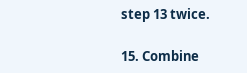step 13 twice.

15. Combine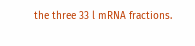the three 33 l mRNA fractions.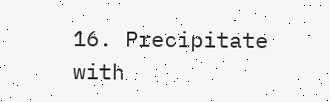16. Precipitate with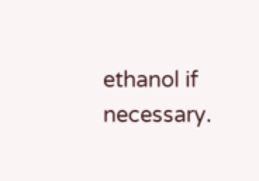ethanol if necessary.